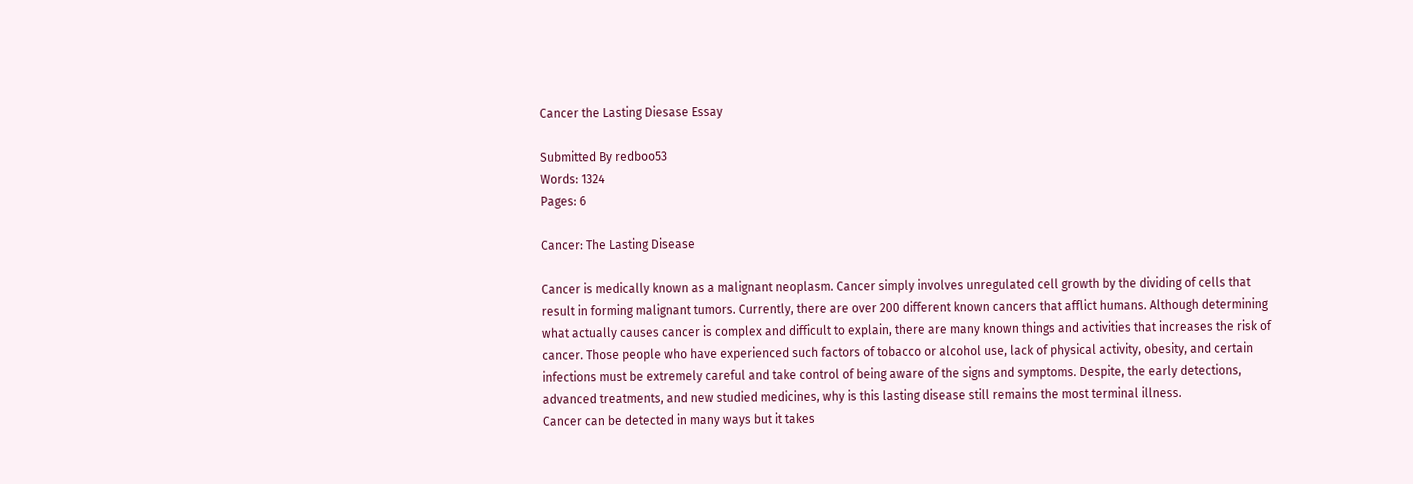Cancer the Lasting Diesase Essay

Submitted By redboo53
Words: 1324
Pages: 6

Cancer: The Lasting Disease

Cancer is medically known as a malignant neoplasm. Cancer simply involves unregulated cell growth by the dividing of cells that result in forming malignant tumors. Currently, there are over 200 different known cancers that afflict humans. Although determining what actually causes cancer is complex and difficult to explain, there are many known things and activities that increases the risk of cancer. Those people who have experienced such factors of tobacco or alcohol use, lack of physical activity, obesity, and certain infections must be extremely careful and take control of being aware of the signs and symptoms. Despite, the early detections, advanced treatments, and new studied medicines, why is this lasting disease still remains the most terminal illness.
Cancer can be detected in many ways but it takes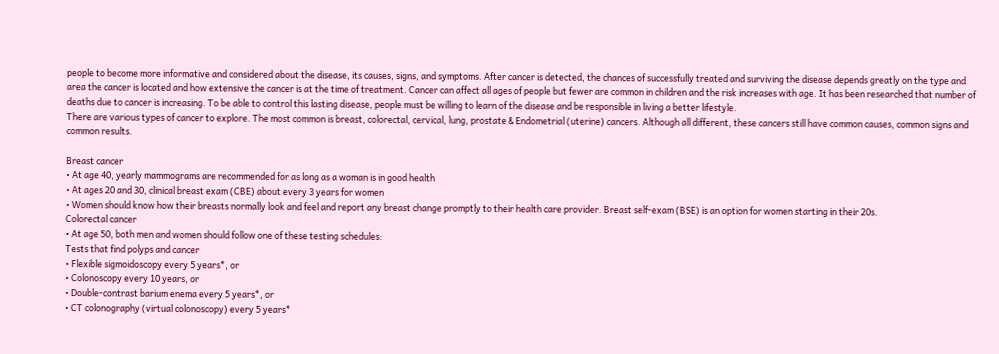people to become more informative and considered about the disease, its causes, signs, and symptoms. After cancer is detected, the chances of successfully treated and surviving the disease depends greatly on the type and area the cancer is located and how extensive the cancer is at the time of treatment. Cancer can affect all ages of people but fewer are common in children and the risk increases with age. It has been researched that number of deaths due to cancer is increasing. To be able to control this lasting disease, people must be willing to learn of the disease and be responsible in living a better lifestyle.
There are various types of cancer to explore. The most common is breast, colorectal, cervical, lung, prostate & Endometrial (uterine) cancers. Although all different, these cancers still have common causes, common signs and common results.

Breast cancer
• At age 40, yearly mammograms are recommended for as long as a woman is in good health
• At ages 20 and 30, clinical breast exam (CBE) about every 3 years for women
• Women should know how their breasts normally look and feel and report any breast change promptly to their health care provider. Breast self-exam (BSE) is an option for women starting in their 20s.
Colorectal cancer
• At age 50, both men and women should follow one of these testing schedules:
Tests that find polyps and cancer
• Flexible sigmoidoscopy every 5 years*, or
• Colonoscopy every 10 years, or
• Double-contrast barium enema every 5 years*, or
• CT colonography (virtual colonoscopy) every 5 years*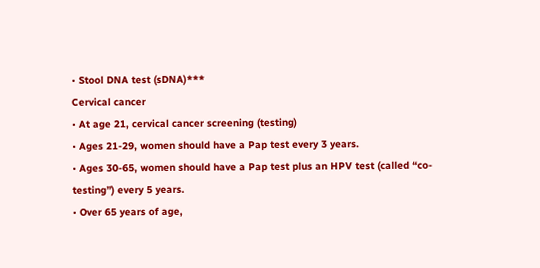• Stool DNA test (sDNA)***
Cervical cancer
• At age 21, cervical cancer screening (testing)
• Ages 21-29, women should have a Pap test every 3 years.
• Ages 30-65, women should have a Pap test plus an HPV test (called “co-testing”) every 5 years.
• Over 65 years of age,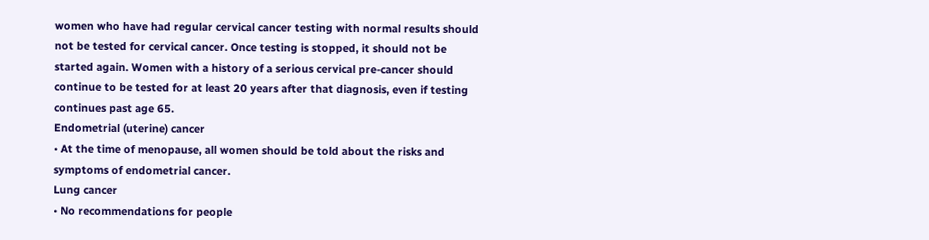women who have had regular cervical cancer testing with normal results should not be tested for cervical cancer. Once testing is stopped, it should not be started again. Women with a history of a serious cervical pre-cancer should continue to be tested for at least 20 years after that diagnosis, even if testing continues past age 65.
Endometrial (uterine) cancer
• At the time of menopause, all women should be told about the risks and symptoms of endometrial cancer.
Lung cancer
• No recommendations for people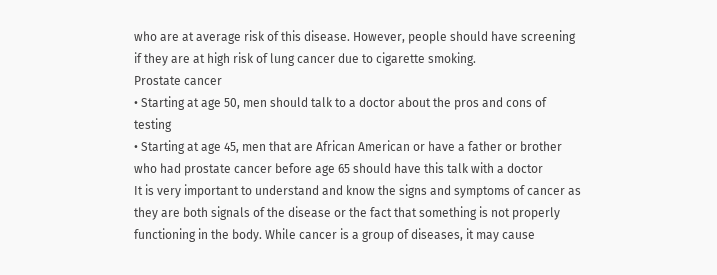who are at average risk of this disease. However, people should have screening if they are at high risk of lung cancer due to cigarette smoking.
Prostate cancer
• Starting at age 50, men should talk to a doctor about the pros and cons of testing
• Starting at age 45, men that are African American or have a father or brother who had prostate cancer before age 65 should have this talk with a doctor
It is very important to understand and know the signs and symptoms of cancer as they are both signals of the disease or the fact that something is not properly functioning in the body. While cancer is a group of diseases, it may cause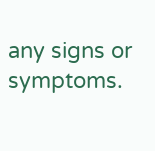any signs or symptoms.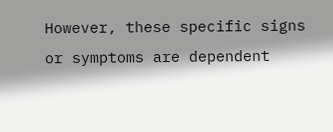However, these specific signs or symptoms are dependent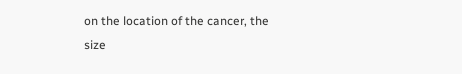on the location of the cancer, the size